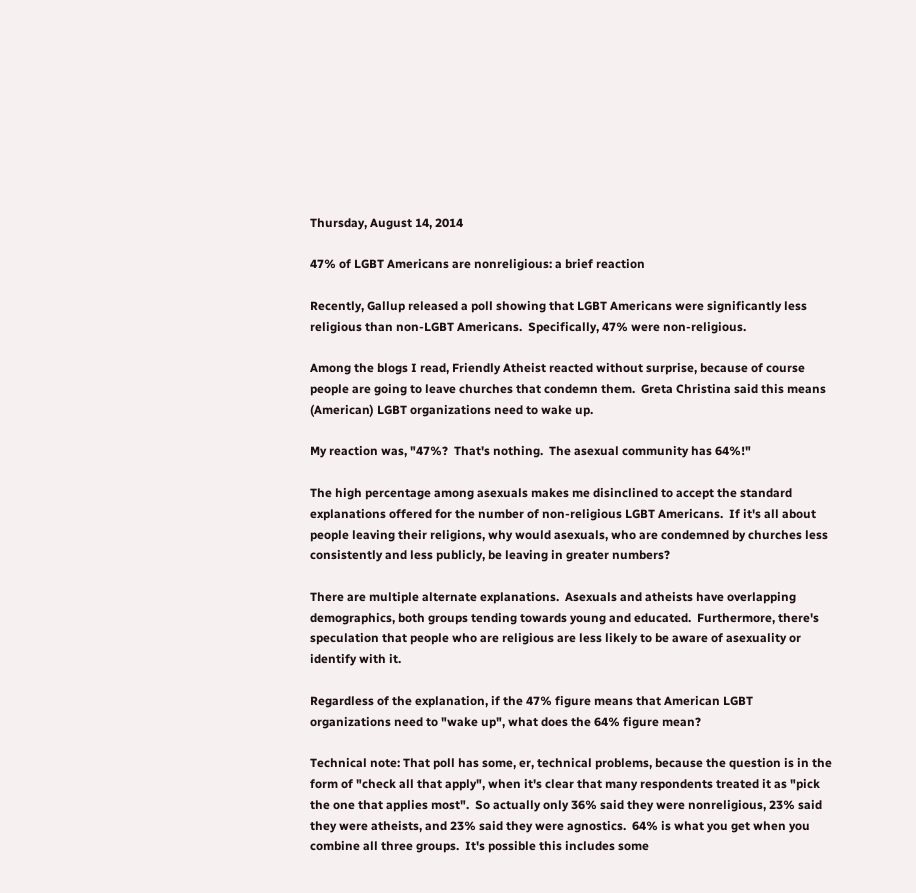Thursday, August 14, 2014

47% of LGBT Americans are nonreligious: a brief reaction

Recently, Gallup released a poll showing that LGBT Americans were significantly less religious than non-LGBT Americans.  Specifically, 47% were non-religious.

Among the blogs I read, Friendly Atheist reacted without surprise, because of course people are going to leave churches that condemn them.  Greta Christina said this means (American) LGBT organizations need to wake up.

My reaction was, "47%?  That's nothing.  The asexual community has 64%!"

The high percentage among asexuals makes me disinclined to accept the standard explanations offered for the number of non-religious LGBT Americans.  If it's all about people leaving their religions, why would asexuals, who are condemned by churches less consistently and less publicly, be leaving in greater numbers?

There are multiple alternate explanations.  Asexuals and atheists have overlapping demographics, both groups tending towards young and educated.  Furthermore, there's speculation that people who are religious are less likely to be aware of asexuality or identify with it.

Regardless of the explanation, if the 47% figure means that American LGBT organizations need to "wake up", what does the 64% figure mean?

Technical note: That poll has some, er, technical problems, because the question is in the form of "check all that apply", when it's clear that many respondents treated it as "pick the one that applies most".  So actually only 36% said they were nonreligious, 23% said they were atheists, and 23% said they were agnostics.  64% is what you get when you combine all three groups.  It's possible this includes some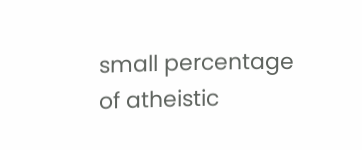small percentage of atheistic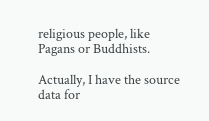religious people, like Pagans or Buddhists.

Actually, I have the source data for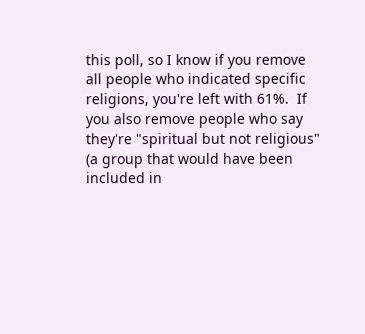this poll, so I know if you remove all people who indicated specific religions, you're left with 61%.  If you also remove people who say they're "spiritual but not religious" (a group that would have been included in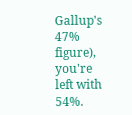Gallup's 47% figure), you're left with 54%.